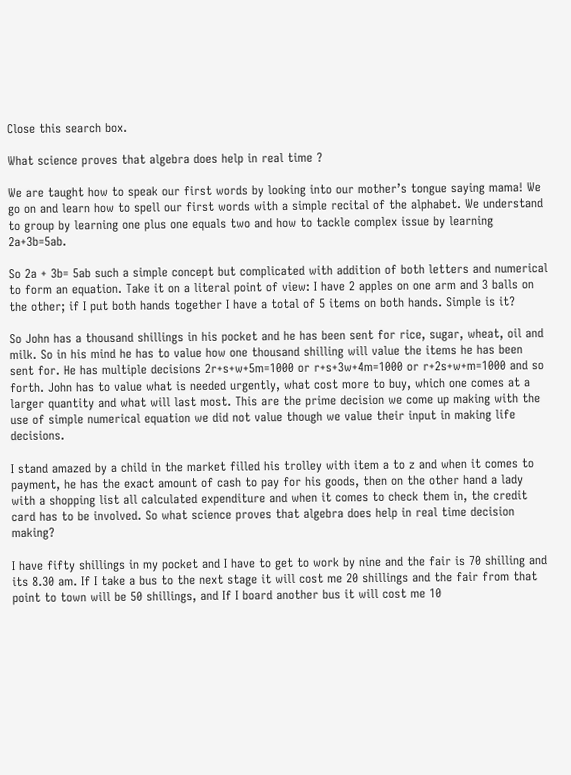Close this search box.

What science proves that algebra does help in real time ?

We are taught how to speak our first words by looking into our mother’s tongue saying mama! We go on and learn how to spell our first words with a simple recital of the alphabet. We understand to group by learning one plus one equals two and how to tackle complex issue by learning 2a+3b=5ab.

So 2a + 3b= 5ab such a simple concept but complicated with addition of both letters and numerical to form an equation. Take it on a literal point of view: I have 2 apples on one arm and 3 balls on the other; if I put both hands together I have a total of 5 items on both hands. Simple is it?

So John has a thousand shillings in his pocket and he has been sent for rice, sugar, wheat, oil and milk. So in his mind he has to value how one thousand shilling will value the items he has been sent for. He has multiple decisions 2r+s+w+5m=1000 or r+s+3w+4m=1000 or r+2s+w+m=1000 and so forth. John has to value what is needed urgently, what cost more to buy, which one comes at a larger quantity and what will last most. This are the prime decision we come up making with the use of simple numerical equation we did not value though we value their input in making life decisions.

I stand amazed by a child in the market filled his trolley with item a to z and when it comes to payment, he has the exact amount of cash to pay for his goods, then on the other hand a lady with a shopping list all calculated expenditure and when it comes to check them in, the credit card has to be involved. So what science proves that algebra does help in real time decision making?

I have fifty shillings in my pocket and I have to get to work by nine and the fair is 70 shilling and its 8.30 am. If I take a bus to the next stage it will cost me 20 shillings and the fair from that point to town will be 50 shillings, and If I board another bus it will cost me 10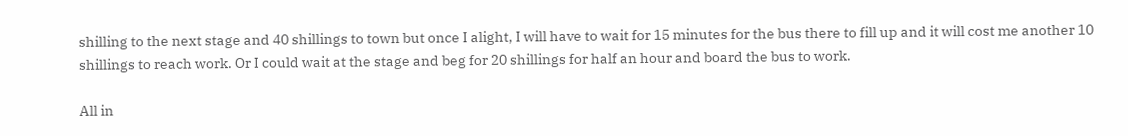shilling to the next stage and 40 shillings to town but once I alight, I will have to wait for 15 minutes for the bus there to fill up and it will cost me another 10 shillings to reach work. Or I could wait at the stage and beg for 20 shillings for half an hour and board the bus to work.

All in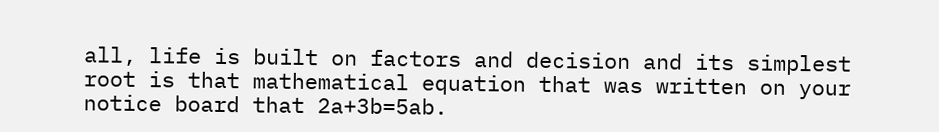all, life is built on factors and decision and its simplest root is that mathematical equation that was written on your notice board that 2a+3b=5ab.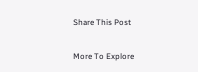Share This Post

More To Explore